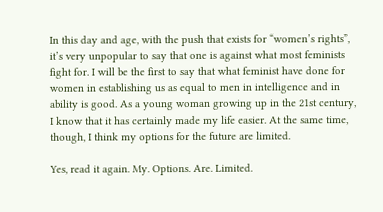In this day and age, with the push that exists for “women’s rights”, it’s very unpopular to say that one is against what most feminists fight for. I will be the first to say that what feminist have done for women in establishing us as equal to men in intelligence and in ability is good. As a young woman growing up in the 21st century, I know that it has certainly made my life easier. At the same time, though, I think my options for the future are limited.

Yes, read it again. My. Options. Are. Limited.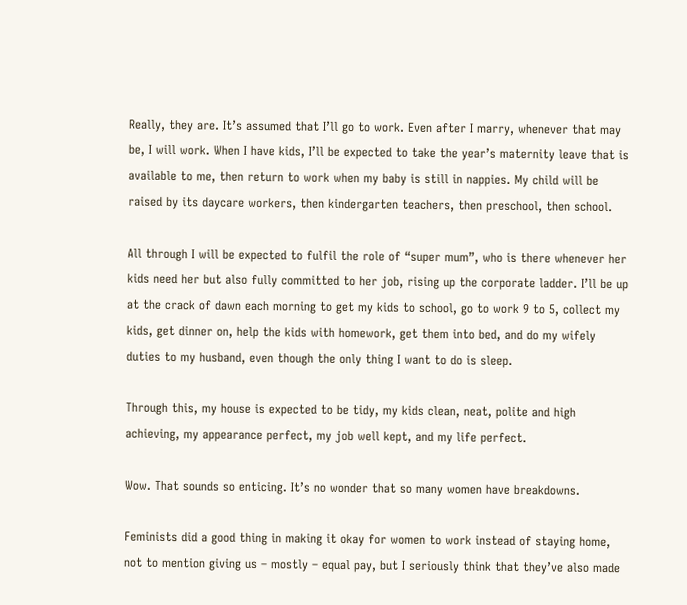Really, they are. It’s assumed that I’ll go to work. Even after I marry, whenever that may be, I will work. When I have kids, I’ll be expected to take the year’s maternity leave that is available to me, then return to work when my baby is still in nappies. My child will be raised by its daycare workers, then kindergarten teachers, then preschool, then school.

All through I will be expected to fulfil the role of “super mum”, who is there whenever her kids need her but also fully committed to her job, rising up the corporate ladder. I’ll be up at the crack of dawn each morning to get my kids to school, go to work 9 to 5, collect my kids, get dinner on, help the kids with homework, get them into bed, and do my wifely duties to my husband, even though the only thing I want to do is sleep.

Through this, my house is expected to be tidy, my kids clean, neat, polite and high achieving, my appearance perfect, my job well kept, and my life perfect.

Wow. That sounds so enticing. It’s no wonder that so many women have breakdowns.

Feminists did a good thing in making it okay for women to work instead of staying home, not to mention giving us – mostly – equal pay, but I seriously think that they’ve also made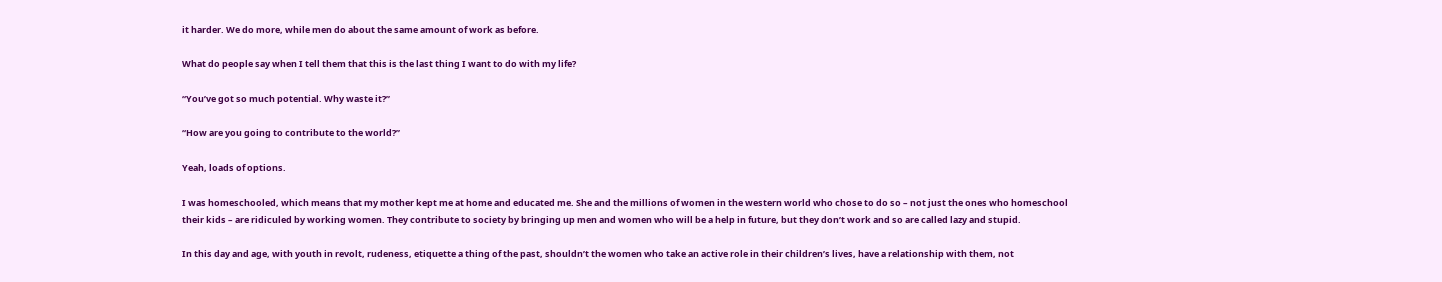it harder. We do more, while men do about the same amount of work as before.

What do people say when I tell them that this is the last thing I want to do with my life?

“You’ve got so much potential. Why waste it?”

“How are you going to contribute to the world?”

Yeah, loads of options.

I was homeschooled, which means that my mother kept me at home and educated me. She and the millions of women in the western world who chose to do so – not just the ones who homeschool their kids – are ridiculed by working women. They contribute to society by bringing up men and women who will be a help in future, but they don’t work and so are called lazy and stupid.

In this day and age, with youth in revolt, rudeness, etiquette a thing of the past, shouldn’t the women who take an active role in their children’s lives, have a relationship with them, not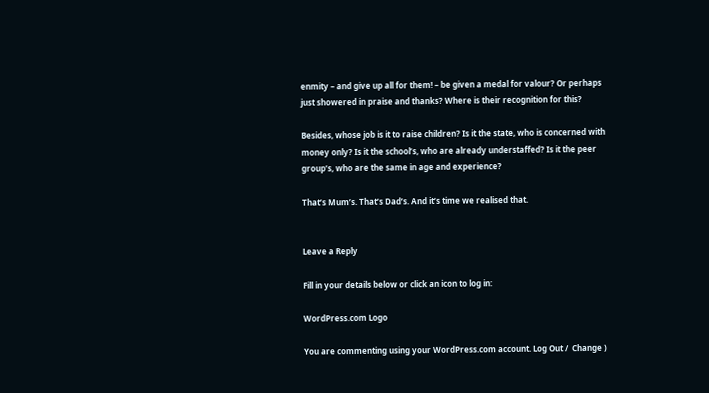enmity – and give up all for them! – be given a medal for valour? Or perhaps just showered in praise and thanks? Where is their recognition for this?

Besides, whose job is it to raise children? Is it the state, who is concerned with money only? Is it the school’s, who are already understaffed? Is it the peer group’s, who are the same in age and experience?

That’s Mum’s. That’s Dad’s. And it’s time we realised that.


Leave a Reply

Fill in your details below or click an icon to log in:

WordPress.com Logo

You are commenting using your WordPress.com account. Log Out /  Change )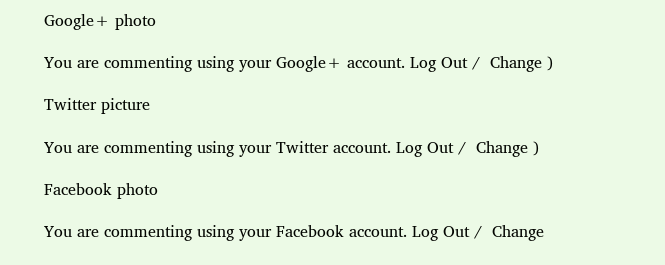Google+ photo

You are commenting using your Google+ account. Log Out /  Change )

Twitter picture

You are commenting using your Twitter account. Log Out /  Change )

Facebook photo

You are commenting using your Facebook account. Log Out /  Change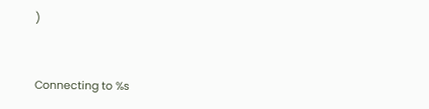)


Connecting to %s